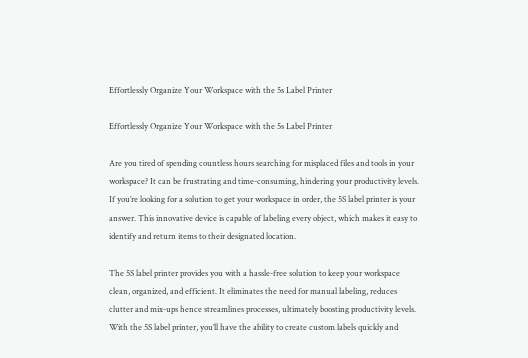Effortlessly Organize Your Workspace with the 5s Label Printer

Effortlessly Organize Your Workspace with the 5s Label Printer

Are you tired of spending countless hours searching for misplaced files and tools in your workspace? It can be frustrating and time-consuming, hindering your productivity levels. If you’re looking for a solution to get your workspace in order, the 5S label printer is your answer. This innovative device is capable of labeling every object, which makes it easy to identify and return items to their designated location.

The 5S label printer provides you with a hassle-free solution to keep your workspace clean, organized, and efficient. It eliminates the need for manual labeling, reduces clutter and mix-ups hence streamlines processes, ultimately boosting productivity levels. With the 5S label printer, you’ll have the ability to create custom labels quickly and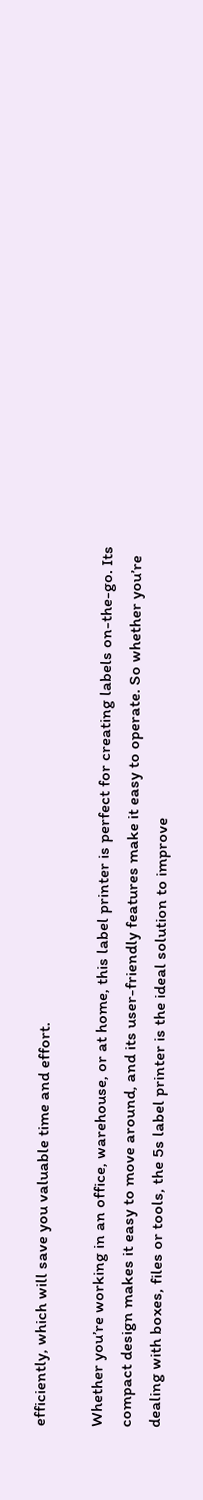efficiently, which will save you valuable time and effort.

Whether you’re working in an office, warehouse, or at home, this label printer is perfect for creating labels on-the-go. Its compact design makes it easy to move around, and its user-friendly features make it easy to operate. So whether you’re dealing with boxes, files or tools, the 5s label printer is the ideal solution to improve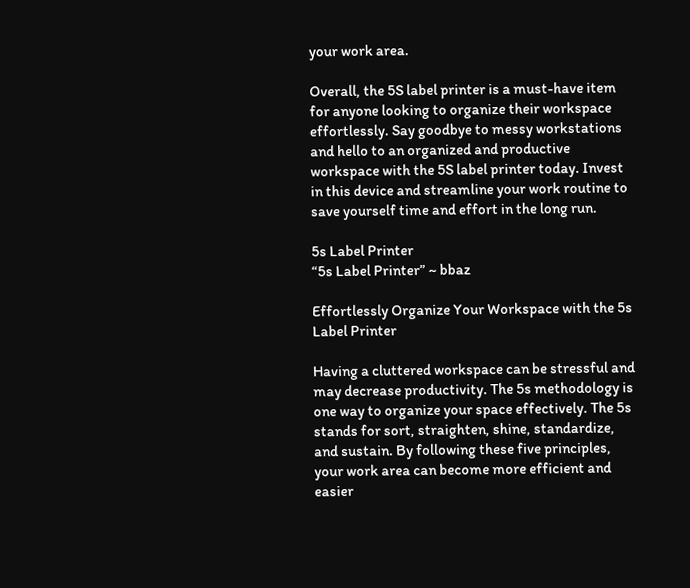your work area.

Overall, the 5S label printer is a must-have item for anyone looking to organize their workspace effortlessly. Say goodbye to messy workstations and hello to an organized and productive workspace with the 5S label printer today. Invest in this device and streamline your work routine to save yourself time and effort in the long run.

5s Label Printer
“5s Label Printer” ~ bbaz

Effortlessly Organize Your Workspace with the 5s Label Printer

Having a cluttered workspace can be stressful and may decrease productivity. The 5s methodology is one way to organize your space effectively. The 5s stands for sort, straighten, shine, standardize, and sustain. By following these five principles, your work area can become more efficient and easier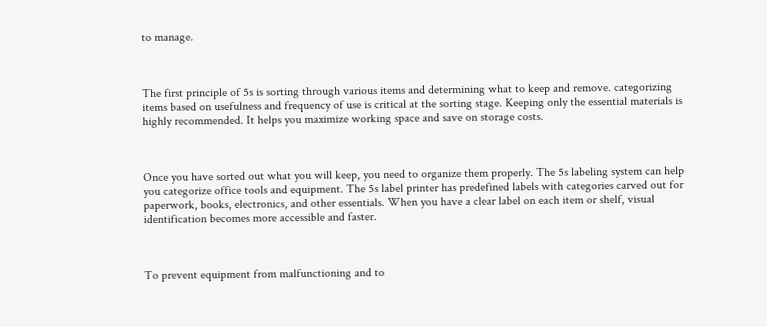to manage.



The first principle of 5s is sorting through various items and determining what to keep and remove. categorizing items based on usefulness and frequency of use is critical at the sorting stage. Keeping only the essential materials is highly recommended. It helps you maximize working space and save on storage costs.



Once you have sorted out what you will keep, you need to organize them properly. The 5s labeling system can help you categorize office tools and equipment. The 5s label printer has predefined labels with categories carved out for paperwork, books, electronics, and other essentials. When you have a clear label on each item or shelf, visual identification becomes more accessible and faster.



To prevent equipment from malfunctioning and to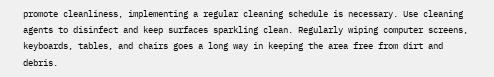promote cleanliness, implementing a regular cleaning schedule is necessary. Use cleaning agents to disinfect and keep surfaces sparkling clean. Regularly wiping computer screens, keyboards, tables, and chairs goes a long way in keeping the area free from dirt and debris.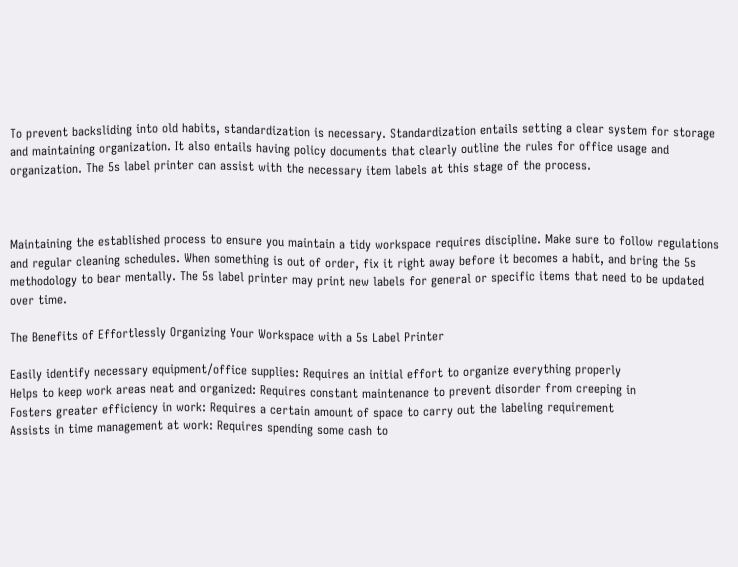To prevent backsliding into old habits, standardization is necessary. Standardization entails setting a clear system for storage and maintaining organization. It also entails having policy documents that clearly outline the rules for office usage and organization. The 5s label printer can assist with the necessary item labels at this stage of the process.



Maintaining the established process to ensure you maintain a tidy workspace requires discipline. Make sure to follow regulations and regular cleaning schedules. When something is out of order, fix it right away before it becomes a habit, and bring the 5s methodology to bear mentally. The 5s label printer may print new labels for general or specific items that need to be updated over time.

The Benefits of Effortlessly Organizing Your Workspace with a 5s Label Printer

Easily identify necessary equipment/office supplies: Requires an initial effort to organize everything properly
Helps to keep work areas neat and organized: Requires constant maintenance to prevent disorder from creeping in
Fosters greater efficiency in work: Requires a certain amount of space to carry out the labeling requirement
Assists in time management at work: Requires spending some cash to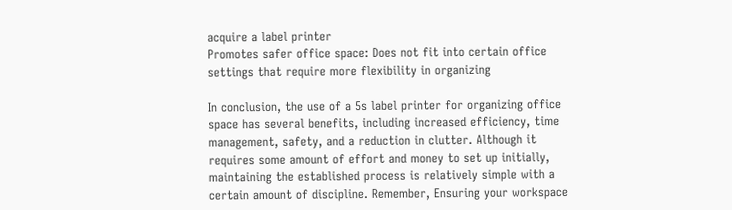acquire a label printer
Promotes safer office space: Does not fit into certain office settings that require more flexibility in organizing

In conclusion, the use of a 5s label printer for organizing office space has several benefits, including increased efficiency, time management, safety, and a reduction in clutter. Although it requires some amount of effort and money to set up initially, maintaining the established process is relatively simple with a certain amount of discipline. Remember, Ensuring your workspace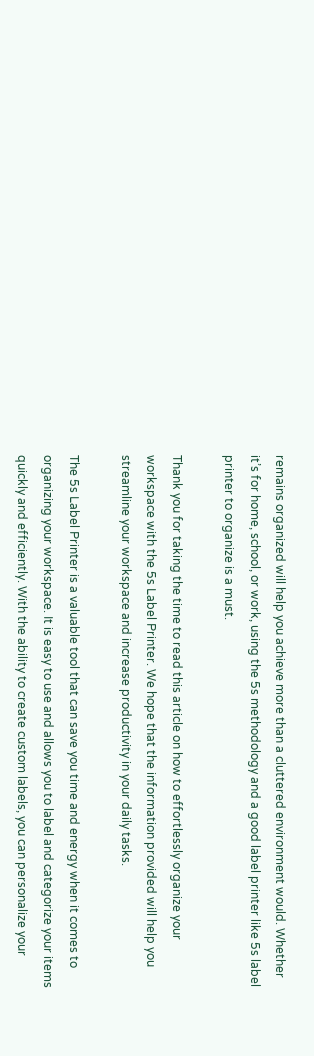remains organized will help you achieve more than a cluttered environment would. Whether it’s for home, school, or work, using the 5s methodology and a good label printer like 5s label printer to organize is a must.

Thank you for taking the time to read this article on how to effortlessly organize your workspace with the 5s Label Printer. We hope that the information provided will help you streamline your workspace and increase productivity in your daily tasks.

The 5s Label Printer is a valuable tool that can save you time and energy when it comes to organizing your workspace. It is easy to use and allows you to label and categorize your items quickly and efficiently. With the ability to create custom labels, you can personalize your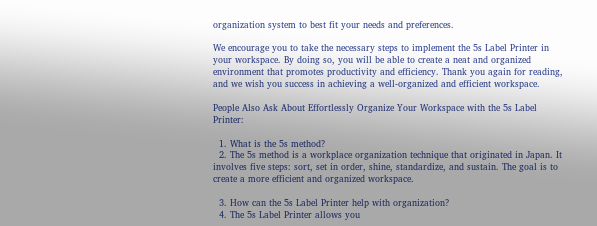organization system to best fit your needs and preferences.

We encourage you to take the necessary steps to implement the 5s Label Printer in your workspace. By doing so, you will be able to create a neat and organized environment that promotes productivity and efficiency. Thank you again for reading, and we wish you success in achieving a well-organized and efficient workspace.

People Also Ask About Effortlessly Organize Your Workspace with the 5s Label Printer:

  1. What is the 5s method?
  2. The 5s method is a workplace organization technique that originated in Japan. It involves five steps: sort, set in order, shine, standardize, and sustain. The goal is to create a more efficient and organized workspace.

  3. How can the 5s Label Printer help with organization?
  4. The 5s Label Printer allows you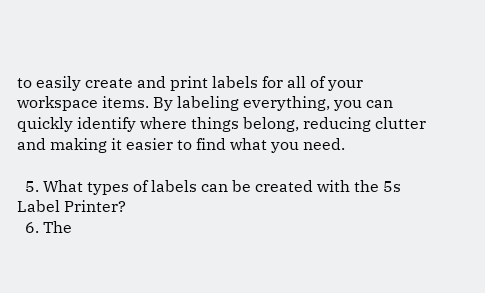to easily create and print labels for all of your workspace items. By labeling everything, you can quickly identify where things belong, reducing clutter and making it easier to find what you need.

  5. What types of labels can be created with the 5s Label Printer?
  6. The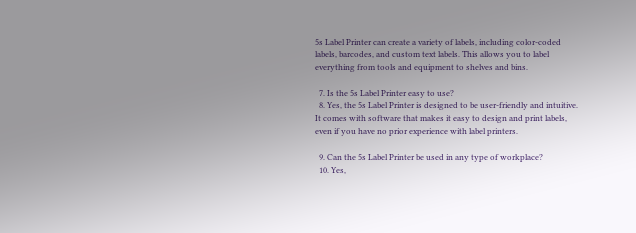5s Label Printer can create a variety of labels, including color-coded labels, barcodes, and custom text labels. This allows you to label everything from tools and equipment to shelves and bins.

  7. Is the 5s Label Printer easy to use?
  8. Yes, the 5s Label Printer is designed to be user-friendly and intuitive. It comes with software that makes it easy to design and print labels, even if you have no prior experience with label printers.

  9. Can the 5s Label Printer be used in any type of workplace?
  10. Yes,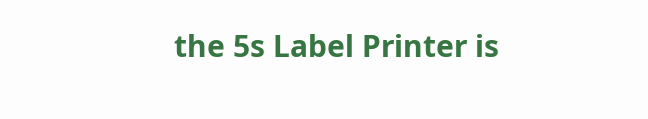the 5s Label Printer is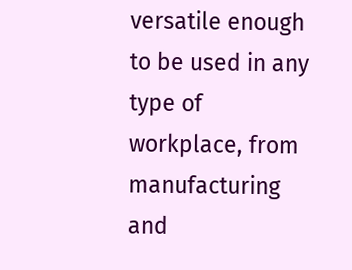versatile enough to be used in any type of workplace, from manufacturing and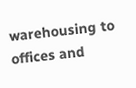warehousing to offices and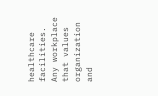healthcare facilities. Any workplace that values organization and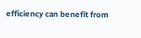efficiency can benefit from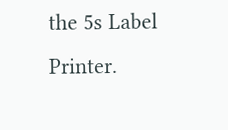the 5s Label Printer.